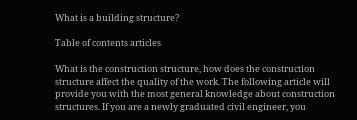What is a building structure?

Table of contents articles

What is the construction structure, how does the construction structure affect the quality of the work. The following article will provide you with the most general knowledge about construction structures. If you are a newly graduated civil engineer, you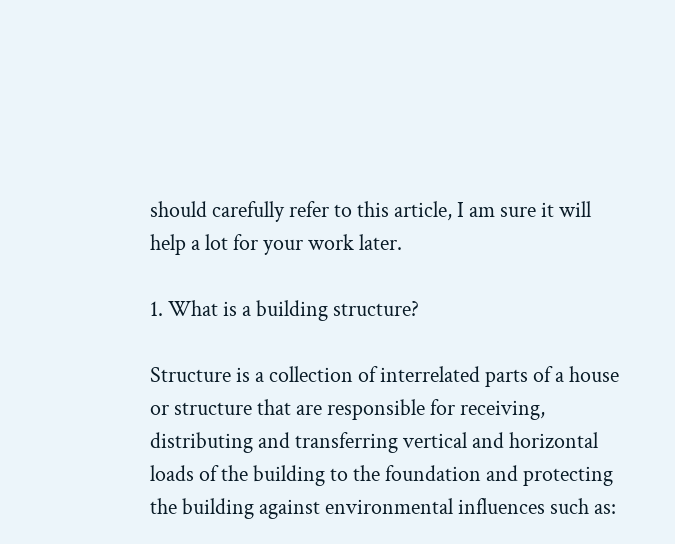should carefully refer to this article, I am sure it will help a lot for your work later.

1. What is a building structure?

Structure is a collection of interrelated parts of a house or structure that are responsible for receiving, distributing and transferring vertical and horizontal loads of the building to the foundation and protecting the building against environmental influences such as: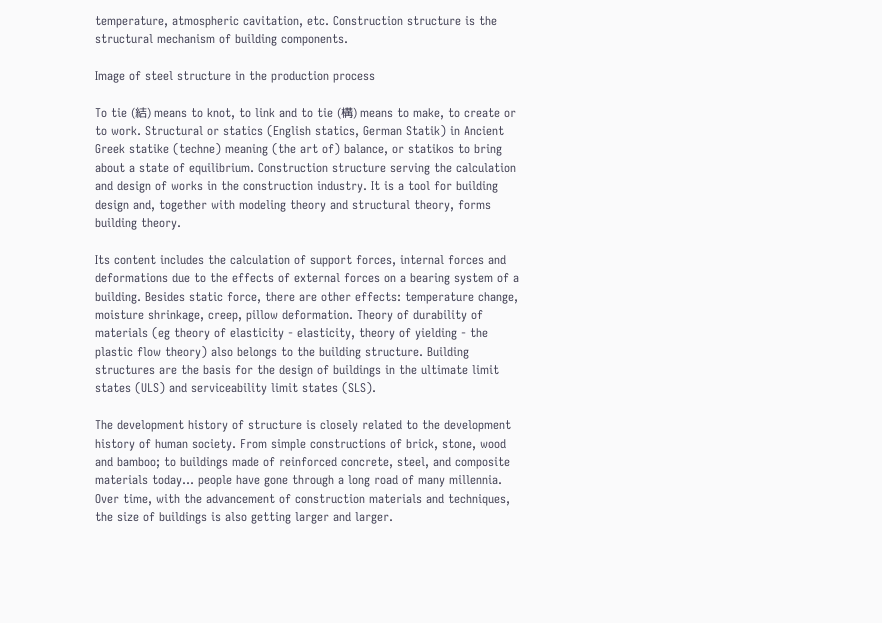temperature, atmospheric cavitation, etc. Construction structure is the structural mechanism of building components.

Image of steel structure in the production process

To tie (結) means to knot, to link and to tie (構) means to make, to create or to work. Structural or statics (English statics, German Statik) in Ancient Greek statike (techne) meaning (the art of) balance, or statikos to bring about a state of equilibrium. Construction structure serving the calculation and design of works in the construction industry. It is a tool for building design and, together with modeling theory and structural theory, forms building theory.

Its content includes the calculation of support forces, internal forces and deformations due to the effects of external forces on a bearing system of a building. Besides static force, there are other effects: temperature change, moisture shrinkage, creep, pillow deformation. Theory of durability of materials (eg theory of elasticity - elasticity, theory of yielding - the plastic flow theory) also belongs to the building structure. Building structures are the basis for the design of buildings in the ultimate limit states (ULS) and serviceability limit states (SLS).

The development history of structure is closely related to the development history of human society. From simple constructions of brick, stone, wood and bamboo; to buildings made of reinforced concrete, steel, and composite materials today… people have gone through a long road of many millennia. Over time, with the advancement of construction materials and techniques, the size of buildings is also getting larger and larger.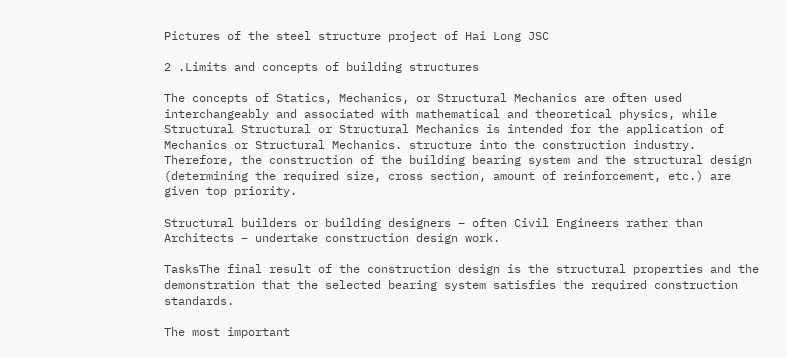Pictures of the steel structure project of Hai Long JSC

2 .Limits and concepts of building structures

The concepts of Statics, Mechanics, or Structural Mechanics are often used interchangeably and associated with mathematical and theoretical physics, while Structural Structural or Structural Mechanics is intended for the application of Mechanics or Structural Mechanics. structure into the construction industry. Therefore, the construction of the building bearing system and the structural design (determining the required size, cross section, amount of reinforcement, etc.) are given top priority.

Structural builders or building designers – often Civil Engineers rather than Architects – undertake construction design work.

TasksThe final result of the construction design is the structural properties and the demonstration that the selected bearing system satisfies the required construction standards.

The most important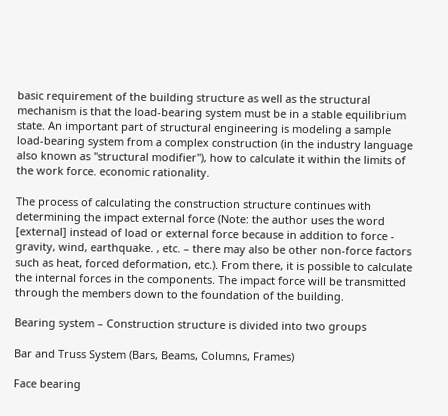basic requirement of the building structure as well as the structural mechanism is that the load-bearing system must be in a stable equilibrium state. An important part of structural engineering is modeling a sample load-bearing system from a complex construction (in the industry language also known as "structural modifier"), how to calculate it within the limits of the work force. economic rationality.

The process of calculating the construction structure continues with determining the impact external force (Note: the author uses the word [external] instead of load or external force because in addition to force - gravity, wind, earthquake. , etc. – there may also be other non-force factors such as heat, forced deformation, etc.). From there, it is possible to calculate the internal forces in the components. The impact force will be transmitted through the members down to the foundation of the building.

Bearing system – Construction structure is divided into two groups

Bar and Truss System (Bars, Beams, Columns, Frames)

Face bearing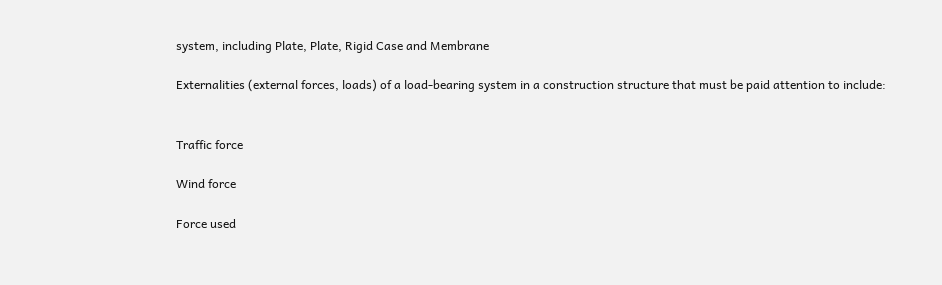system, including Plate, Plate, Rigid Case and Membrane

Externalities (external forces, loads) of a load-bearing system in a construction structure that must be paid attention to include:


Traffic force

Wind force

Force used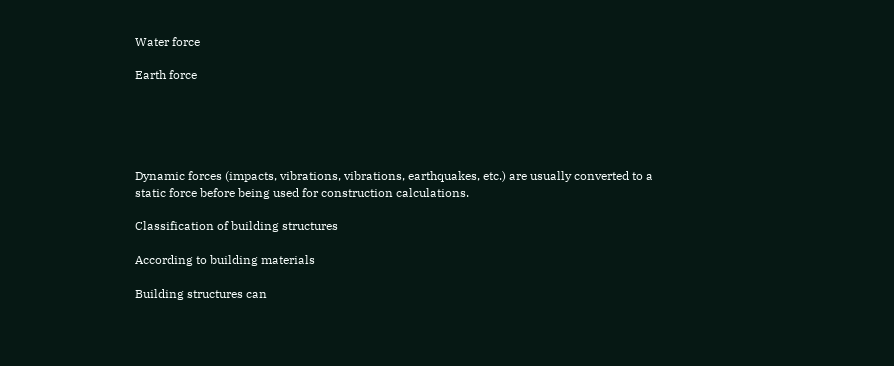Water force

Earth force





Dynamic forces (impacts, vibrations, vibrations, earthquakes, etc.) are usually converted to a static force before being used for construction calculations.

Classification of building structures

According to building materials

Building structures can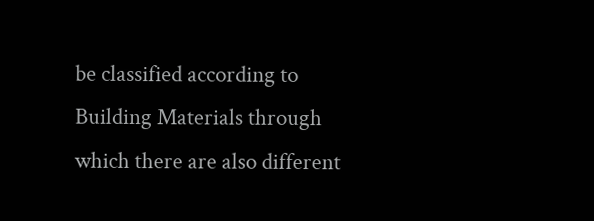be classified according to Building Materials through which there are also different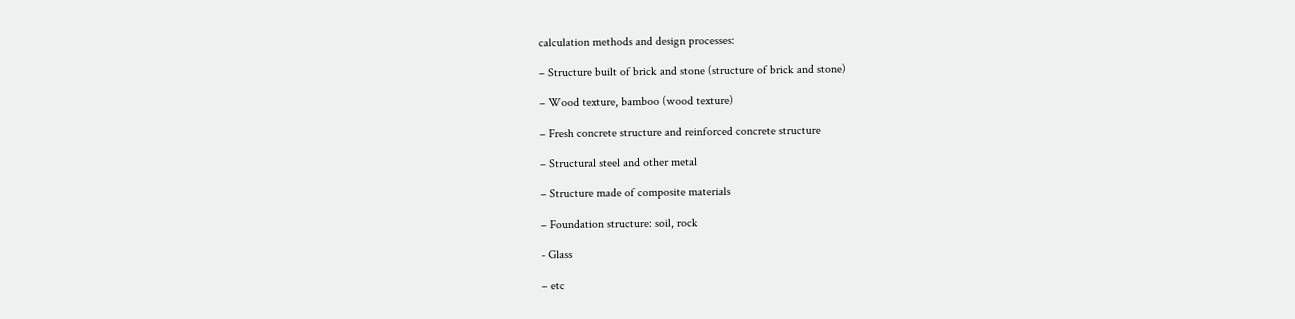calculation methods and design processes:

– Structure built of brick and stone (structure of brick and stone)

– Wood texture, bamboo (wood texture)

– Fresh concrete structure and reinforced concrete structure

– Structural steel and other metal

– Structure made of composite materials

– Foundation structure: soil, rock

- Glass

– etc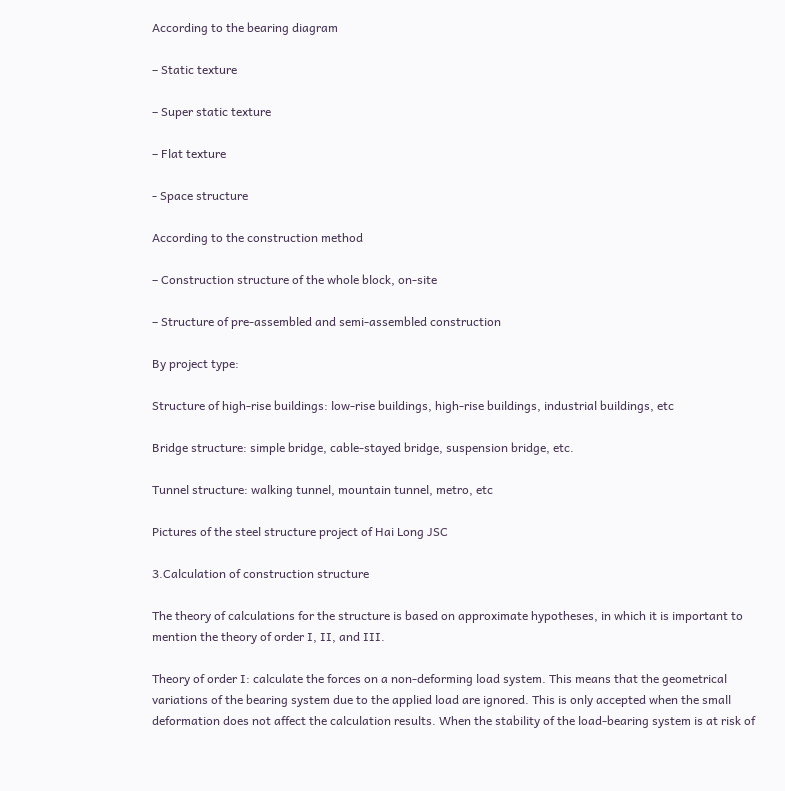According to the bearing diagram

– Static texture

– Super static texture

– Flat texture

- Space structure

According to the construction method

– Construction structure of the whole block, on-site

– Structure of pre-assembled and semi-assembled construction

By project type:

Structure of high-rise buildings: low-rise buildings, high-rise buildings, industrial buildings, etc

Bridge structure: simple bridge, cable-stayed bridge, suspension bridge, etc.

Tunnel structure: walking tunnel, mountain tunnel, metro, etc

Pictures of the steel structure project of Hai Long JSC

3.Calculation of construction structure

The theory of calculations for the structure is based on approximate hypotheses, in which it is important to mention the theory of order I, II, and III.

Theory of order I: calculate the forces on a non-deforming load system. This means that the geometrical variations of the bearing system due to the applied load are ignored. This is only accepted when the small deformation does not affect the calculation results. When the stability of the load-bearing system is at risk of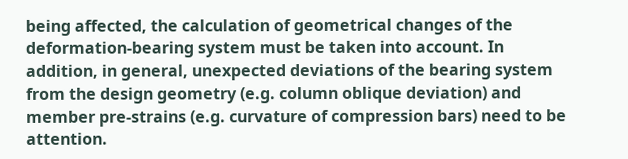being affected, the calculation of geometrical changes of the deformation-bearing system must be taken into account. In addition, in general, unexpected deviations of the bearing system from the design geometry (e.g. column oblique deviation) and member pre-strains (e.g. curvature of compression bars) need to be attention.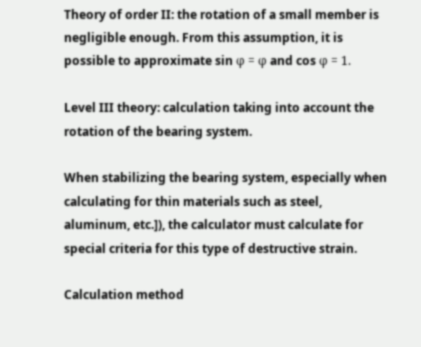Theory of order II: the rotation of a small member is negligible enough. From this assumption, it is possible to approximate sin φ = φ and cos φ = 1.

Level III theory: calculation taking into account the rotation of the bearing system.

When stabilizing the bearing system, especially when calculating for thin materials such as steel, aluminum, etc.]), the calculator must calculate for special criteria for this type of destructive strain.

Calculation method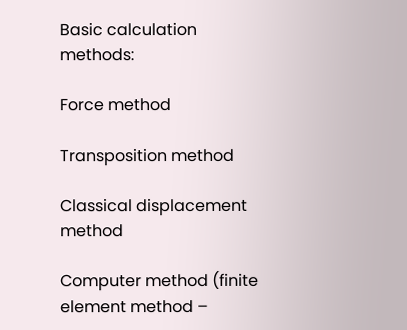Basic calculation methods:

Force method

Transposition method

Classical displacement method

Computer method (finite element method –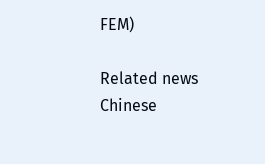FEM)

Related news
Chinese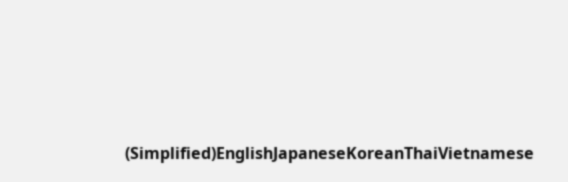(Simplified)EnglishJapaneseKoreanThaiVietnamese